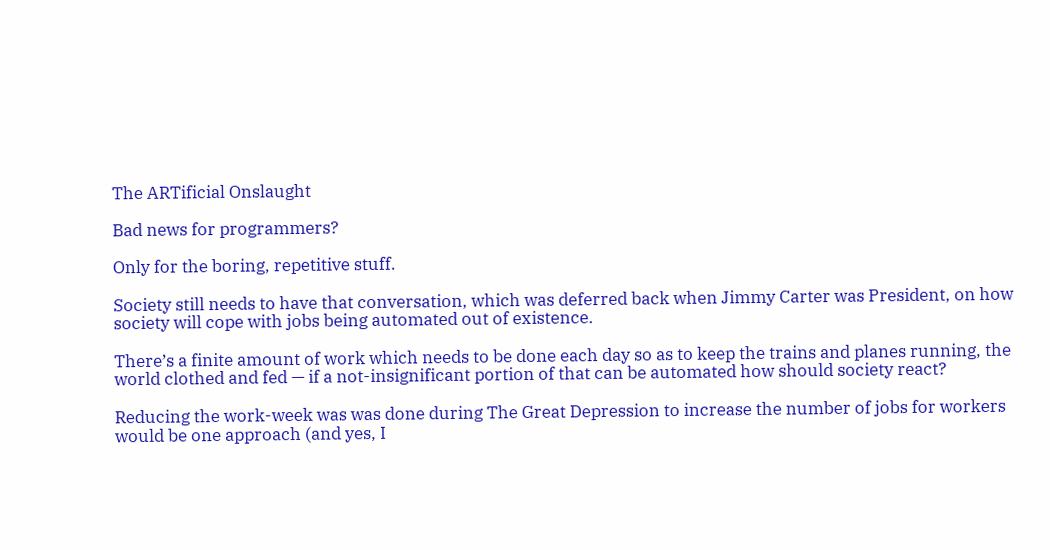The ARTificial Onslaught

Bad news for programmers?

Only for the boring, repetitive stuff.

Society still needs to have that conversation, which was deferred back when Jimmy Carter was President, on how society will cope with jobs being automated out of existence.

There’s a finite amount of work which needs to be done each day so as to keep the trains and planes running, the world clothed and fed — if a not-insignificant portion of that can be automated how should society react?

Reducing the work-week was was done during The Great Depression to increase the number of jobs for workers would be one approach (and yes, I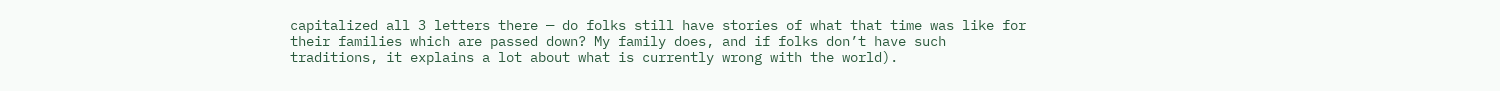capitalized all 3 letters there — do folks still have stories of what that time was like for their families which are passed down? My family does, and if folks don’t have such traditions, it explains a lot about what is currently wrong with the world).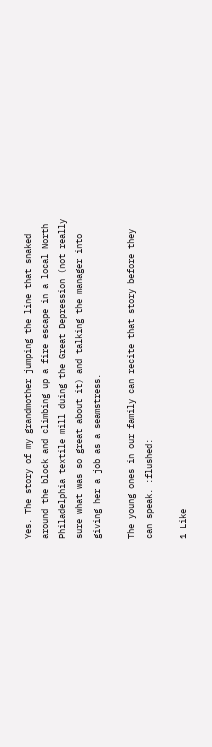Yes. The story of my grandmother jumping the line that snaked around the block and climbing up a fire escape in a local North Philadelphia textile mill duing the Great Depression (not really sure what was so great about it) and talking the manager into giving her a job as a seamstress.

The young ones in our family can recite that story before they can speak. :flushed:

1 Like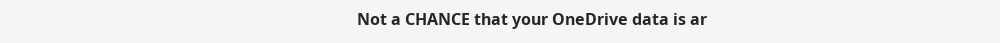Not a CHANCE that your OneDrive data is ar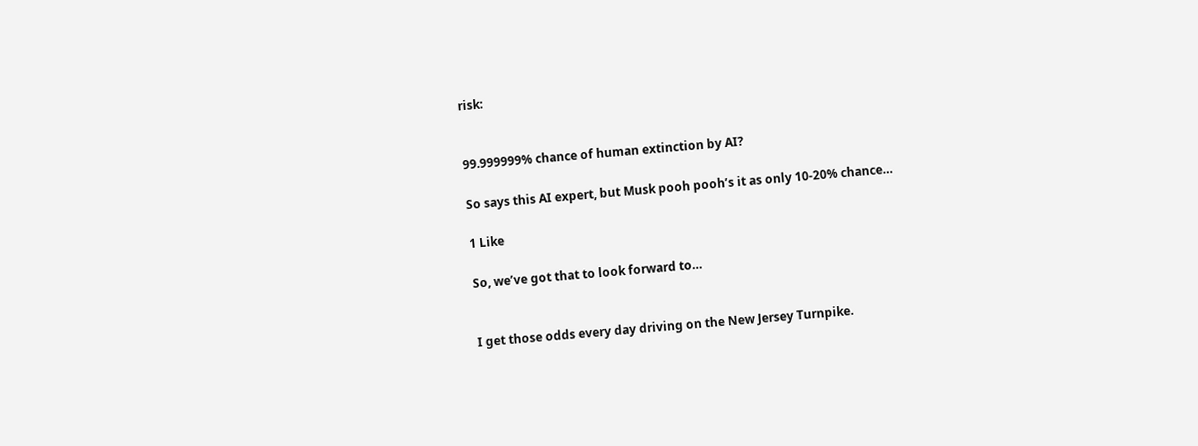risk:


99.999999% chance of human extinction by AI?

So says this AI expert, but Musk pooh pooh’s it as only 10-20% chance…

1 Like

So, we’ve got that to look forward to…


I get those odds every day driving on the New Jersey Turnpike.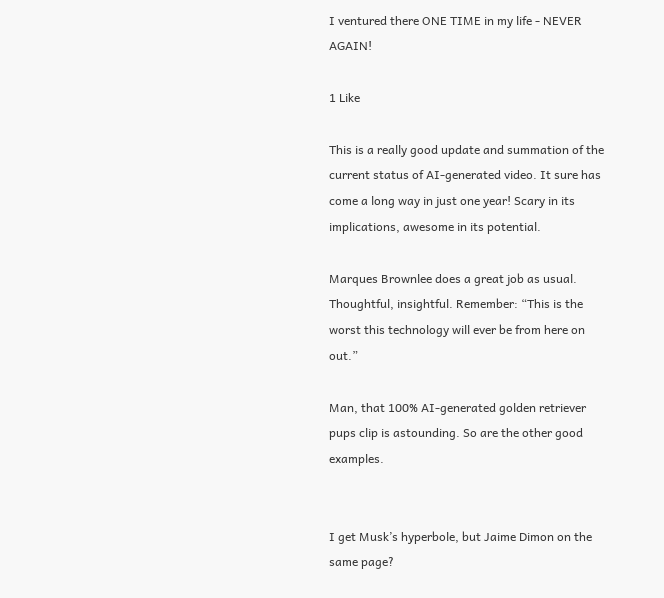I ventured there ONE TIME in my life - NEVER AGAIN!

1 Like

This is a really good update and summation of the current status of AI-generated video. It sure has come a long way in just one year! Scary in its implications, awesome in its potential.

Marques Brownlee does a great job as usual. Thoughtful, insightful. Remember: “This is the worst this technology will ever be from here on out.”

Man, that 100% AI-generated golden retriever pups clip is astounding. So are the other good examples.


I get Musk’s hyperbole, but Jaime Dimon on the same page?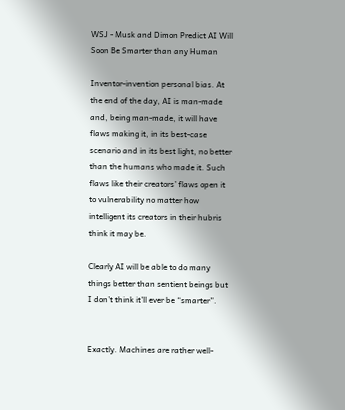WSJ - Musk and Dimon Predict AI Will Soon Be Smarter than any Human

Inventor-invention personal bias. At the end of the day, AI is man-made and, being man-made, it will have flaws making it, in its best-case scenario and in its best light, no better than the humans who made it. Such flaws like their creators’ flaws open it to vulnerability no matter how intelligent its creators in their hubris think it may be.

Clearly AI will be able to do many things better than sentient beings but I don’t think it’ll ever be “smarter”.


Exactly. Machines are rather well-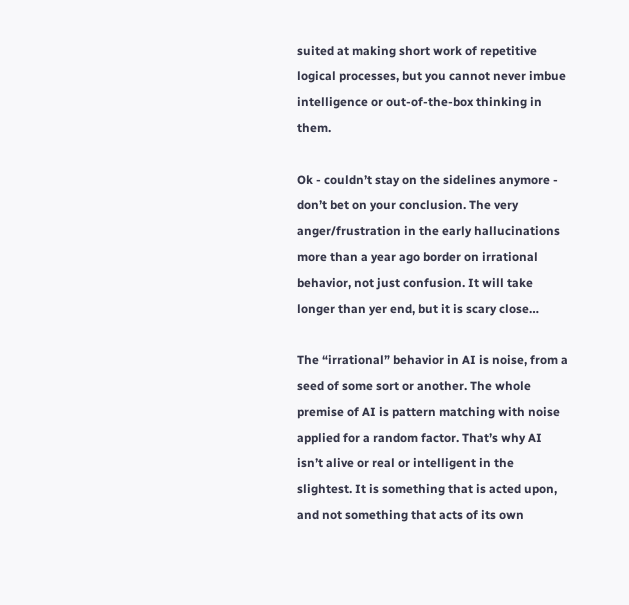suited at making short work of repetitive logical processes, but you cannot never imbue intelligence or out-of-the-box thinking in them.

Ok - couldn’t stay on the sidelines anymore - don’t bet on your conclusion. The very anger/frustration in the early hallucinations more than a year ago border on irrational behavior, not just confusion. It will take longer than yer end, but it is scary close…

The “irrational” behavior in AI is noise, from a seed of some sort or another. The whole premise of AI is pattern matching with noise applied for a random factor. That’s why AI isn’t alive or real or intelligent in the slightest. It is something that is acted upon, and not something that acts of its own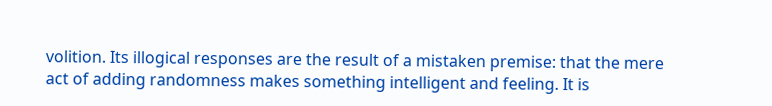volition. Its illogical responses are the result of a mistaken premise: that the mere act of adding randomness makes something intelligent and feeling. It is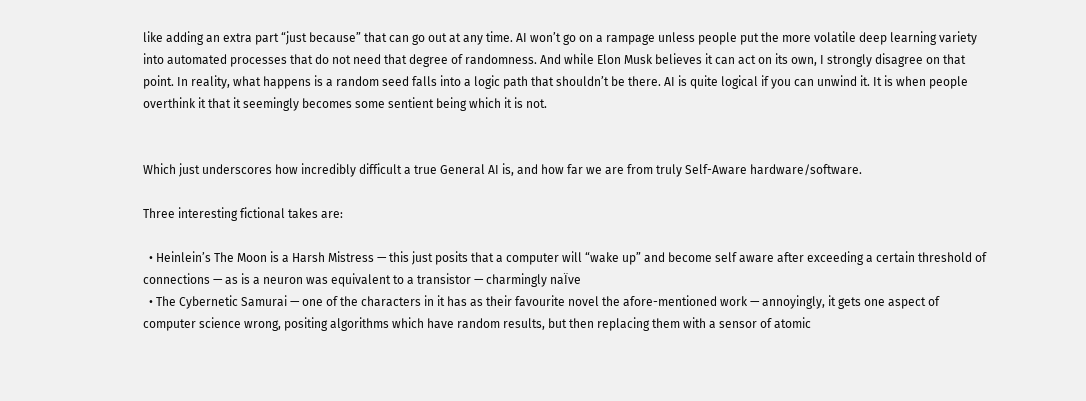like adding an extra part “just because” that can go out at any time. AI won’t go on a rampage unless people put the more volatile deep learning variety into automated processes that do not need that degree of randomness. And while Elon Musk believes it can act on its own, I strongly disagree on that point. In reality, what happens is a random seed falls into a logic path that shouldn’t be there. AI is quite logical if you can unwind it. It is when people overthink it that it seemingly becomes some sentient being which it is not.


Which just underscores how incredibly difficult a true General AI is, and how far we are from truly Self-Aware hardware/software.

Three interesting fictional takes are:

  • Heinlein’s The Moon is a Harsh Mistress — this just posits that a computer will “wake up” and become self aware after exceeding a certain threshold of connections — as is a neuron was equivalent to a transistor — charmingly naÏve
  • The Cybernetic Samurai — one of the characters in it has as their favourite novel the afore-mentioned work — annoyingly, it gets one aspect of computer science wrong, positing algorithms which have random results, but then replacing them with a sensor of atomic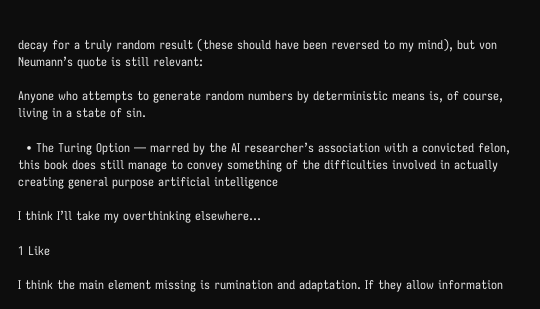decay for a truly random result (these should have been reversed to my mind), but von Neumann’s quote is still relevant:

Anyone who attempts to generate random numbers by deterministic means is, of course, living in a state of sin.

  • The Turing Option — marred by the AI researcher’s association with a convicted felon, this book does still manage to convey something of the difficulties involved in actually creating general purpose artificial intelligence

I think I’ll take my overthinking elsewhere…

1 Like

I think the main element missing is rumination and adaptation. If they allow information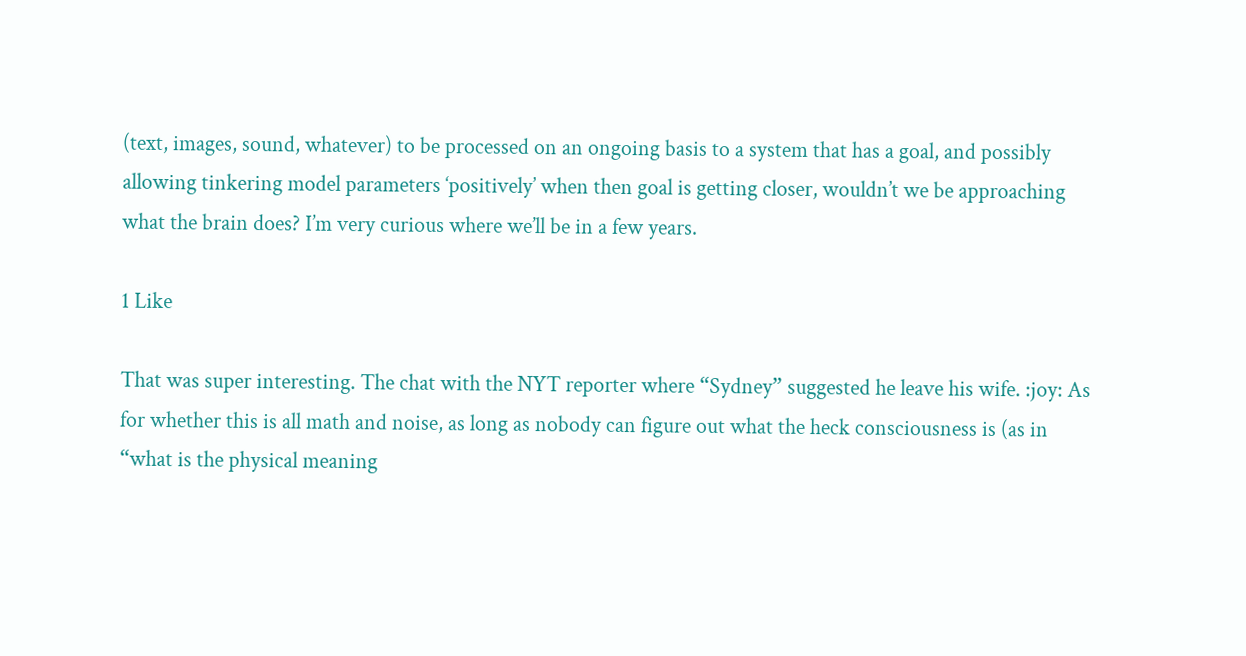(text, images, sound, whatever) to be processed on an ongoing basis to a system that has a goal, and possibly allowing tinkering model parameters ‘positively’ when then goal is getting closer, wouldn’t we be approaching what the brain does? I’m very curious where we’ll be in a few years.

1 Like

That was super interesting. The chat with the NYT reporter where “Sydney” suggested he leave his wife. :joy: As for whether this is all math and noise, as long as nobody can figure out what the heck consciousness is (as in “what is the physical meaning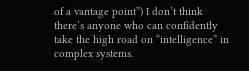of a vantage point”) I don’t think there’s anyone who can confidently take the high road on “intelligence” in complex systems.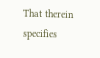That therein specifies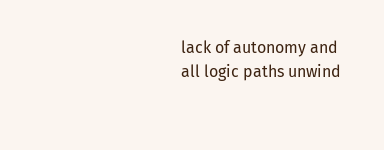lack of autonomy and all logic paths unwind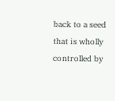back to a seed that is wholly controlled by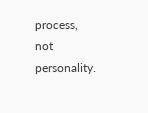process, not personality.